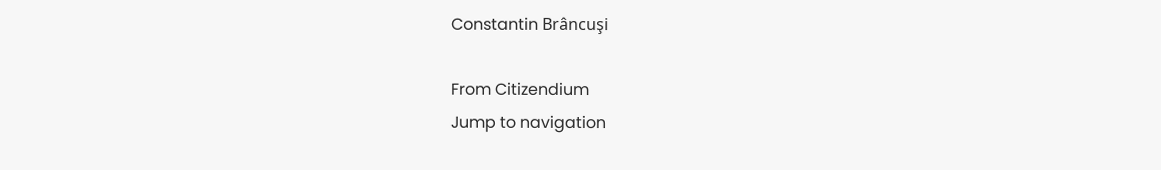Constantin Brâncuşi

From Citizendium
Jump to navigation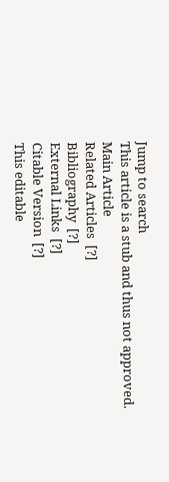Jump to search
This article is a stub and thus not approved.
Main Article
Related Articles  [?]
Bibliography  [?]
External Links  [?]
Citable Version  [?]
This editable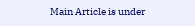Main Article is under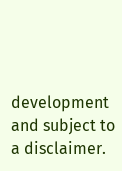development and subject to a disclaimer.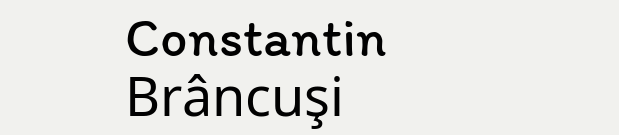Constantin Brâncuşi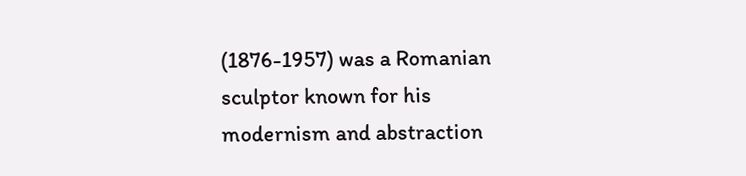(1876-1957) was a Romanian sculptor known for his modernism and abstraction